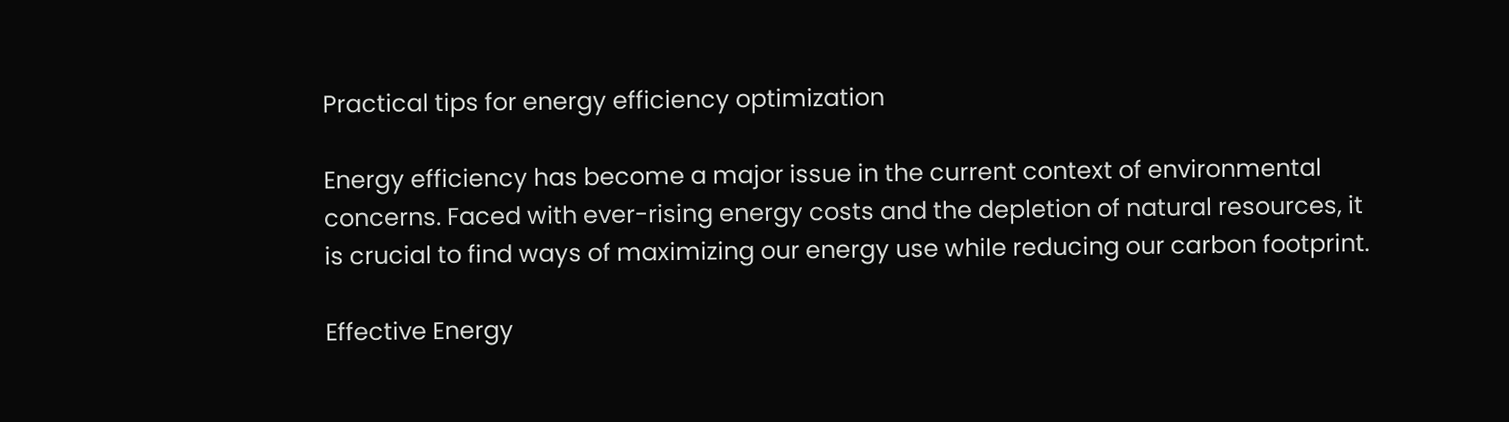Practical tips for energy efficiency optimization

Energy efficiency has become a major issue in the current context of environmental concerns. Faced with ever-rising energy costs and the depletion of natural resources, it is crucial to find ways of maximizing our energy use while reducing our carbon footprint.

Effective Energy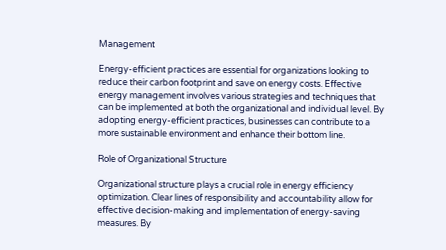Management

Energy-efficient practices are essential for organizations looking to reduce their carbon footprint and save on energy costs. Effective energy management involves various strategies and techniques that can be implemented at both the organizational and individual level. By adopting energy-efficient practices, businesses can contribute to a more sustainable environment and enhance their bottom line.

Role of Organizational Structure

Organizational structure plays a crucial role in energy efficiency optimization. Clear lines of responsibility and accountability allow for effective decision-making and implementation of energy-saving measures. By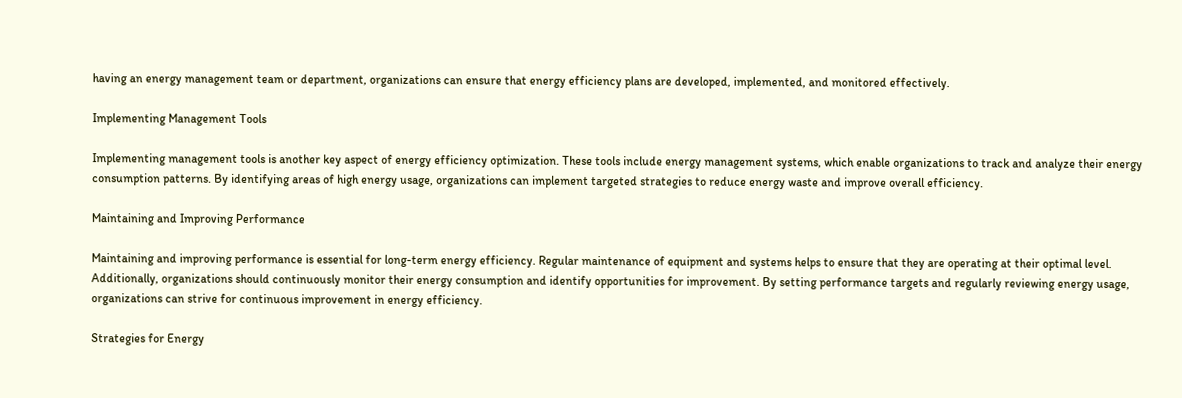having an energy management team or department, organizations can ensure that energy efficiency plans are developed, implemented, and monitored effectively.

Implementing Management Tools

Implementing management tools is another key aspect of energy efficiency optimization. These tools include energy management systems, which enable organizations to track and analyze their energy consumption patterns. By identifying areas of high energy usage, organizations can implement targeted strategies to reduce energy waste and improve overall efficiency.

Maintaining and Improving Performance

Maintaining and improving performance is essential for long-term energy efficiency. Regular maintenance of equipment and systems helps to ensure that they are operating at their optimal level. Additionally, organizations should continuously monitor their energy consumption and identify opportunities for improvement. By setting performance targets and regularly reviewing energy usage, organizations can strive for continuous improvement in energy efficiency.

Strategies for Energy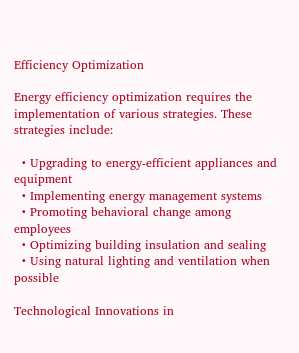Efficiency Optimization

Energy efficiency optimization requires the implementation of various strategies. These strategies include:

  • Upgrading to energy-efficient appliances and equipment
  • Implementing energy management systems
  • Promoting behavioral change among employees
  • Optimizing building insulation and sealing
  • Using natural lighting and ventilation when possible

Technological Innovations in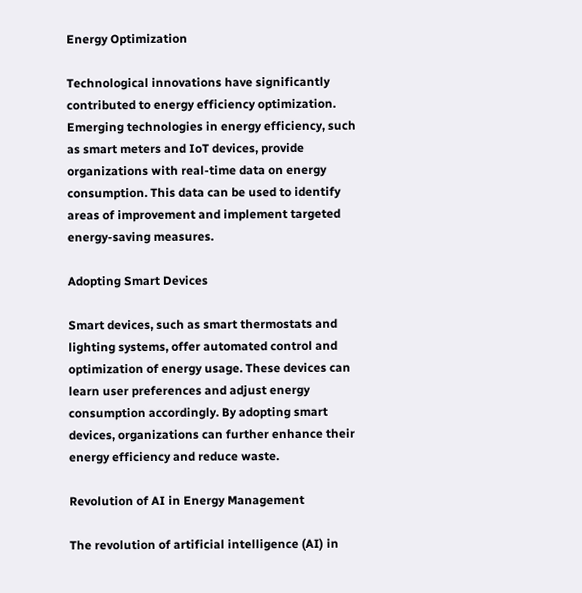Energy Optimization

Technological innovations have significantly contributed to energy efficiency optimization. Emerging technologies in energy efficiency, such as smart meters and IoT devices, provide organizations with real-time data on energy consumption. This data can be used to identify areas of improvement and implement targeted energy-saving measures.

Adopting Smart Devices

Smart devices, such as smart thermostats and lighting systems, offer automated control and optimization of energy usage. These devices can learn user preferences and adjust energy consumption accordingly. By adopting smart devices, organizations can further enhance their energy efficiency and reduce waste.

Revolution of AI in Energy Management

The revolution of artificial intelligence (AI) in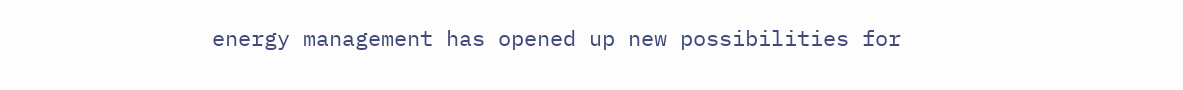energy management has opened up new possibilities for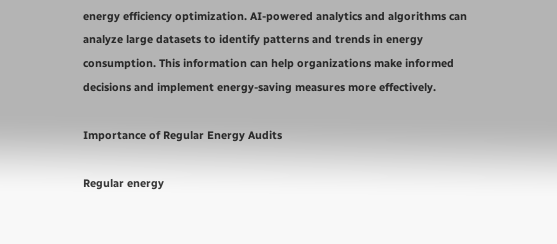energy efficiency optimization. AI-powered analytics and algorithms can analyze large datasets to identify patterns and trends in energy consumption. This information can help organizations make informed decisions and implement energy-saving measures more effectively.

Importance of Regular Energy Audits

Regular energy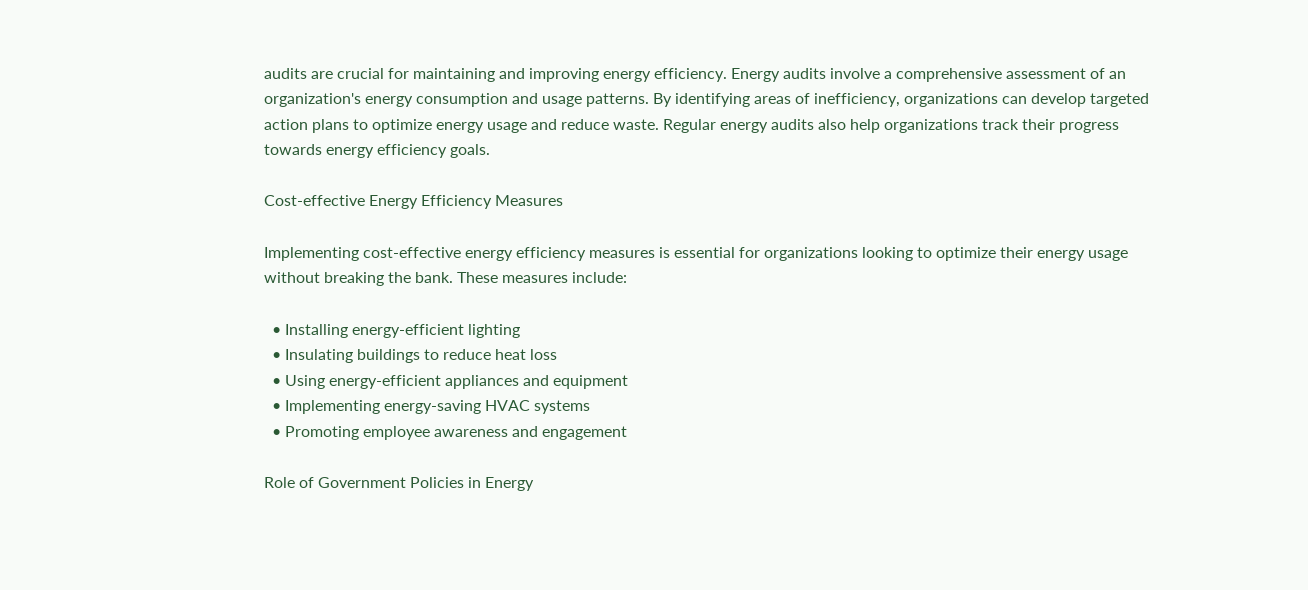audits are crucial for maintaining and improving energy efficiency. Energy audits involve a comprehensive assessment of an organization's energy consumption and usage patterns. By identifying areas of inefficiency, organizations can develop targeted action plans to optimize energy usage and reduce waste. Regular energy audits also help organizations track their progress towards energy efficiency goals.

Cost-effective Energy Efficiency Measures

Implementing cost-effective energy efficiency measures is essential for organizations looking to optimize their energy usage without breaking the bank. These measures include:

  • Installing energy-efficient lighting
  • Insulating buildings to reduce heat loss
  • Using energy-efficient appliances and equipment
  • Implementing energy-saving HVAC systems
  • Promoting employee awareness and engagement

Role of Government Policies in Energy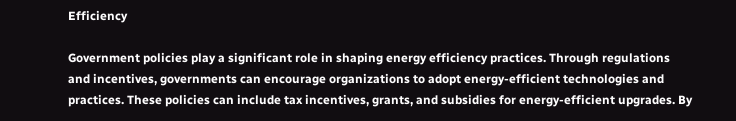Efficiency

Government policies play a significant role in shaping energy efficiency practices. Through regulations and incentives, governments can encourage organizations to adopt energy-efficient technologies and practices. These policies can include tax incentives, grants, and subsidies for energy-efficient upgrades. By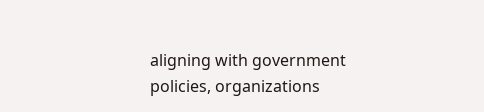aligning with government policies, organizations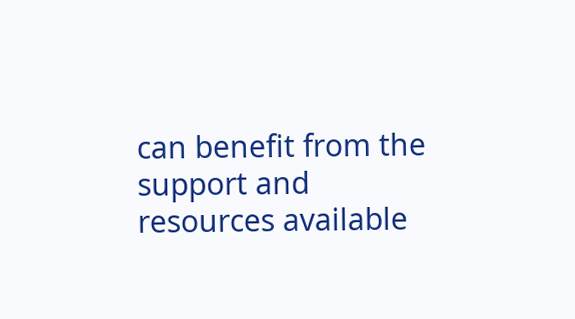can benefit from the support and resources available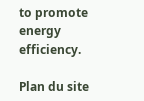to promote energy efficiency.

Plan du site